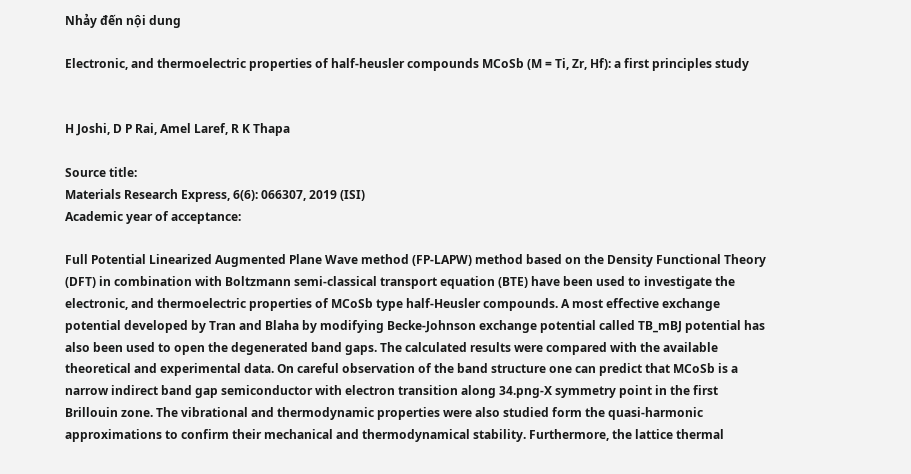Nhảy đến nội dung

Electronic, and thermoelectric properties of half-heusler compounds MCoSb (M = Ti, Zr, Hf): a first principles study


H Joshi, D P Rai, Amel Laref, R K Thapa

Source title:
Materials Research Express, 6(6): 066307, 2019 (ISI)
Academic year of acceptance:

Full Potential Linearized Augmented Plane Wave method (FP-LAPW) method based on the Density Functional Theory (DFT) in combination with Boltzmann semi-classical transport equation (BTE) have been used to investigate the electronic, and thermoelectric properties of MCoSb type half-Heusler compounds. A most effective exchange potential developed by Tran and Blaha by modifying Becke-Johnson exchange potential called TB_mBJ potential has also been used to open the degenerated band gaps. The calculated results were compared with the available theoretical and experimental data. On careful observation of the band structure one can predict that MCoSb is a narrow indirect band gap semiconductor with electron transition along 34.png-X symmetry point in the first Brillouin zone. The vibrational and thermodynamic properties were also studied form the quasi-harmonic approximations to confirm their mechanical and thermodynamical stability. Furthermore, the lattice thermal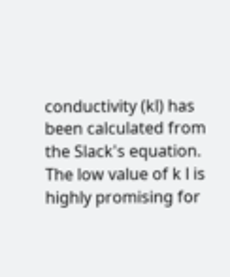conductivity (kl) has been calculated from the Slack's equation. The low value of k l is highly promising for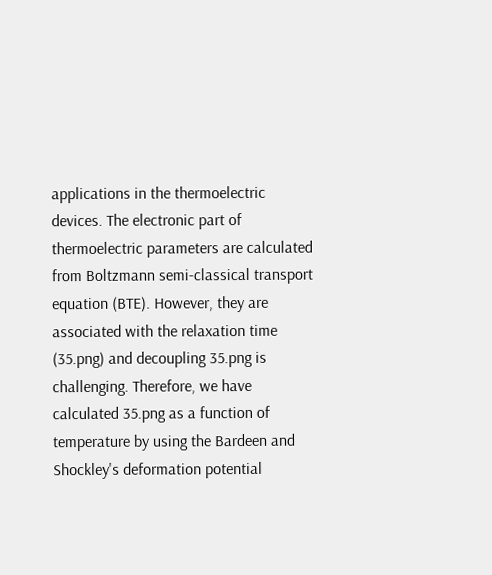applications in the thermoelectric devices. The electronic part of thermoelectric parameters are calculated from Boltzmann semi-classical transport equation (BTE). However, they are associated with the relaxation time (35.png) and decoupling 35.png is challenging. Therefore, we have calculated 35.png as a function of temperature by using the Bardeen and Shockley's deformation potential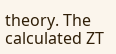theory. The calculated ZT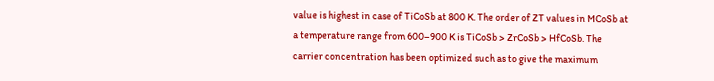value is highest in case of TiCoSb at 800 K. The order of ZT values in MCoSb at a temperature range from 600–900 K is TiCoSb > ZrCoSb > HfCoSb. The carrier concentration has been optimized such as to give the maximum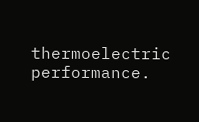thermoelectric performance.